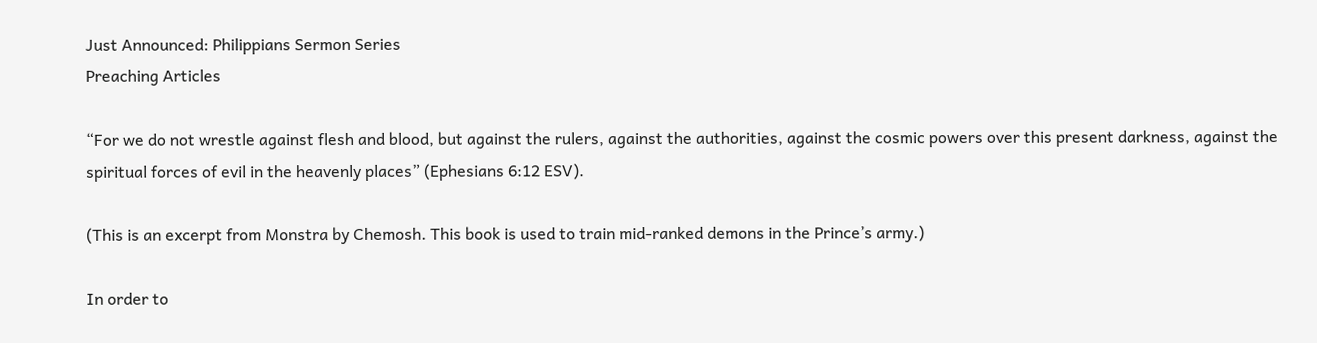Just Announced: Philippians Sermon Series
Preaching Articles

“For we do not wrestle against flesh and blood, but against the rulers, against the authorities, against the cosmic powers over this present darkness, against the spiritual forces of evil in the heavenly places” (Ephesians 6:12 ESV).

(This is an excerpt from Monstra by Chemosh. This book is used to train mid-ranked demons in the Prince’s army.)

In order to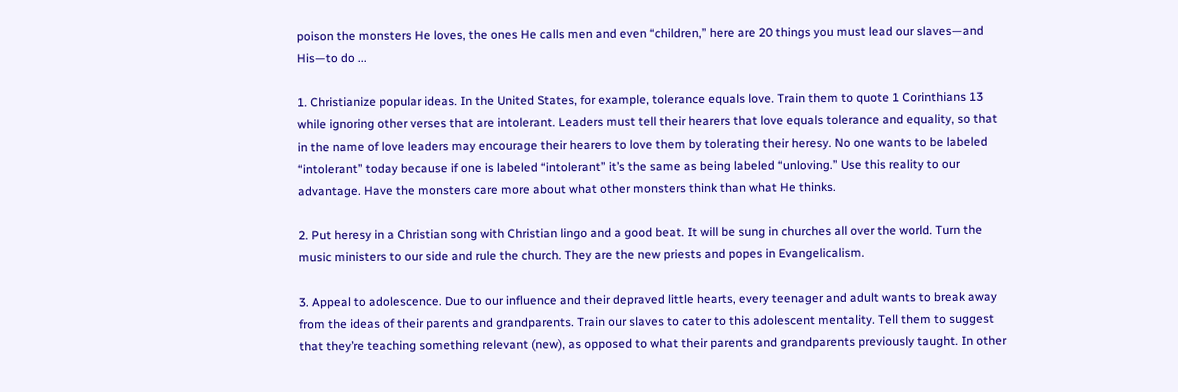poison the monsters He loves, the ones He calls men and even “children,” here are 20 things you must lead our slaves—and His—to do ...

1. Christianize popular ideas. In the United States, for example, tolerance equals love. Train them to quote 1 Corinthians 13 while ignoring other verses that are intolerant. Leaders must tell their hearers that love equals tolerance and equality, so that in the name of love leaders may encourage their hearers to love them by tolerating their heresy. No one wants to be labeled “intolerant” today because if one is labeled “intolerant” it’s the same as being labeled “unloving.” Use this reality to our advantage. Have the monsters care more about what other monsters think than what He thinks.

2. Put heresy in a Christian song with Christian lingo and a good beat. It will be sung in churches all over the world. Turn the music ministers to our side and rule the church. They are the new priests and popes in Evangelicalism.

3. Appeal to adolescence. Due to our influence and their depraved little hearts, every teenager and adult wants to break away from the ideas of their parents and grandparents. Train our slaves to cater to this adolescent mentality. Tell them to suggest that they’re teaching something relevant (new), as opposed to what their parents and grandparents previously taught. In other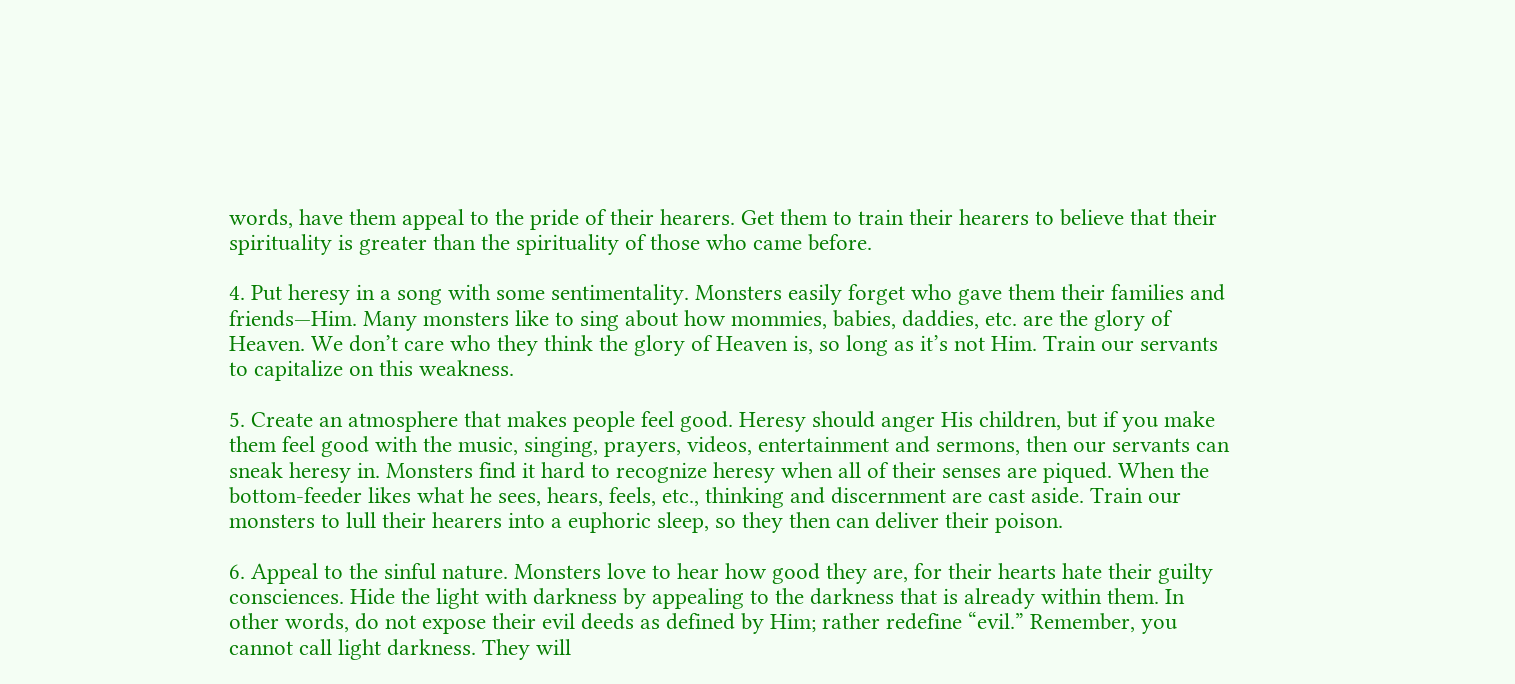words, have them appeal to the pride of their hearers. Get them to train their hearers to believe that their spirituality is greater than the spirituality of those who came before.

4. Put heresy in a song with some sentimentality. Monsters easily forget who gave them their families and friends—Him. Many monsters like to sing about how mommies, babies, daddies, etc. are the glory of Heaven. We don’t care who they think the glory of Heaven is, so long as it’s not Him. Train our servants to capitalize on this weakness.

5. Create an atmosphere that makes people feel good. Heresy should anger His children, but if you make them feel good with the music, singing, prayers, videos, entertainment and sermons, then our servants can sneak heresy in. Monsters find it hard to recognize heresy when all of their senses are piqued. When the bottom-feeder likes what he sees, hears, feels, etc., thinking and discernment are cast aside. Train our monsters to lull their hearers into a euphoric sleep, so they then can deliver their poison.

6. Appeal to the sinful nature. Monsters love to hear how good they are, for their hearts hate their guilty consciences. Hide the light with darkness by appealing to the darkness that is already within them. In other words, do not expose their evil deeds as defined by Him; rather redefine “evil.” Remember, you cannot call light darkness. They will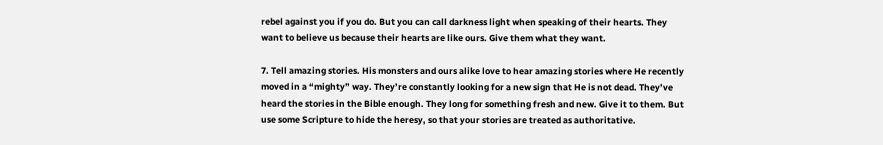rebel against you if you do. But you can call darkness light when speaking of their hearts. They want to believe us because their hearts are like ours. Give them what they want.

7. Tell amazing stories. His monsters and ours alike love to hear amazing stories where He recently moved in a “mighty” way. They’re constantly looking for a new sign that He is not dead. They’ve heard the stories in the Bible enough. They long for something fresh and new. Give it to them. But use some Scripture to hide the heresy, so that your stories are treated as authoritative.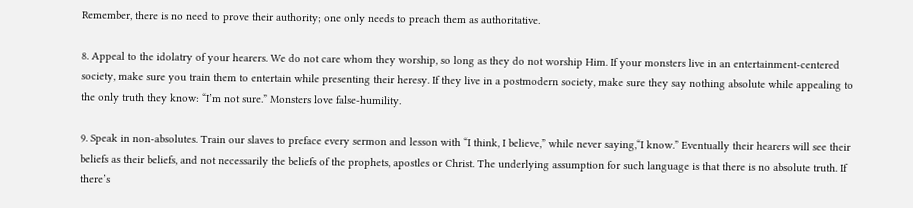Remember, there is no need to prove their authority; one only needs to preach them as authoritative.

8. Appeal to the idolatry of your hearers. We do not care whom they worship, so long as they do not worship Him. If your monsters live in an entertainment-centered society, make sure you train them to entertain while presenting their heresy. If they live in a postmodern society, make sure they say nothing absolute while appealing to the only truth they know: “I’m not sure.” Monsters love false-humility.

9. Speak in non-absolutes. Train our slaves to preface every sermon and lesson with “I think, I believe,” while never saying,“I know.” Eventually their hearers will see their beliefs as their beliefs, and not necessarily the beliefs of the prophets, apostles or Christ. The underlying assumption for such language is that there is no absolute truth. If there’s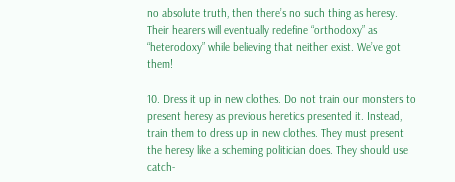no absolute truth, then there’s no such thing as heresy. Their hearers will eventually redefine “orthodoxy” as “heterodoxy” while believing that neither exist. We’ve got them!

10. Dress it up in new clothes. Do not train our monsters to present heresy as previous heretics presented it. Instead, train them to dress up in new clothes. They must present the heresy like a scheming politician does. They should use catch-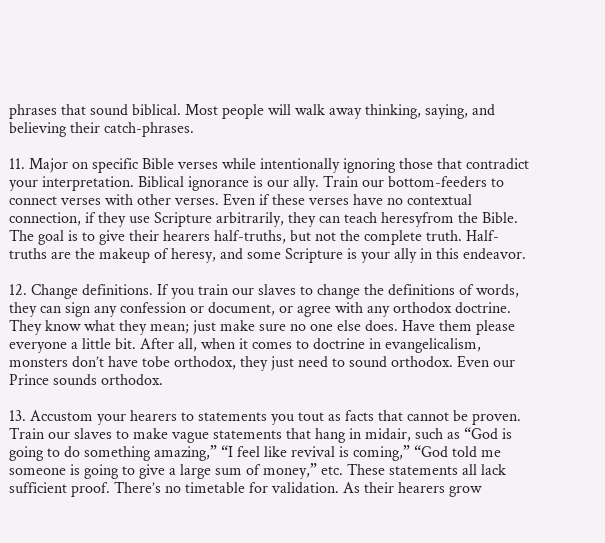phrases that sound biblical. Most people will walk away thinking, saying, and believing their catch-phrases.

11. Major on specific Bible verses while intentionally ignoring those that contradict your interpretation. Biblical ignorance is our ally. Train our bottom-feeders to connect verses with other verses. Even if these verses have no contextual connection, if they use Scripture arbitrarily, they can teach heresyfrom the Bible. The goal is to give their hearers half-truths, but not the complete truth. Half-truths are the makeup of heresy, and some Scripture is your ally in this endeavor.

12. Change definitions. If you train our slaves to change the definitions of words, they can sign any confession or document, or agree with any orthodox doctrine. They know what they mean; just make sure no one else does. Have them please everyone a little bit. After all, when it comes to doctrine in evangelicalism, monsters don’t have tobe orthodox, they just need to sound orthodox. Even our Prince sounds orthodox.

13. Accustom your hearers to statements you tout as facts that cannot be proven. Train our slaves to make vague statements that hang in midair, such as “God is going to do something amazing,” “I feel like revival is coming,” “God told me someone is going to give a large sum of money,” etc. These statements all lack sufficient proof. There’s no timetable for validation. As their hearers grow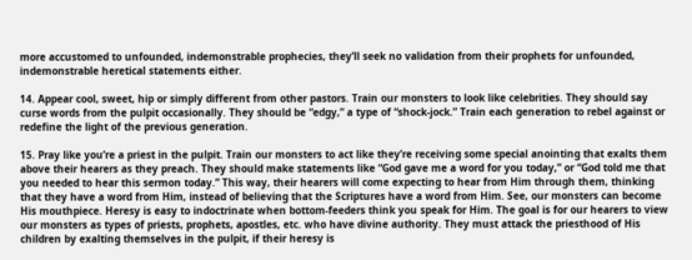more accustomed to unfounded, indemonstrable prophecies, they’ll seek no validation from their prophets for unfounded, indemonstrable heretical statements either.

14. Appear cool, sweet, hip or simply different from other pastors. Train our monsters to look like celebrities. They should say curse words from the pulpit occasionally. They should be “edgy,” a type of “shock-jock.” Train each generation to rebel against or redefine the light of the previous generation.

15. Pray like you’re a priest in the pulpit. Train our monsters to act like they’re receiving some special anointing that exalts them above their hearers as they preach. They should make statements like “God gave me a word for you today,” or “God told me that you needed to hear this sermon today.” This way, their hearers will come expecting to hear from Him through them, thinking that they have a word from Him, instead of believing that the Scriptures have a word from Him. See, our monsters can become His mouthpiece. Heresy is easy to indoctrinate when bottom-feeders think you speak for Him. The goal is for our hearers to view our monsters as types of priests, prophets, apostles, etc. who have divine authority. They must attack the priesthood of His children by exalting themselves in the pulpit, if their heresy is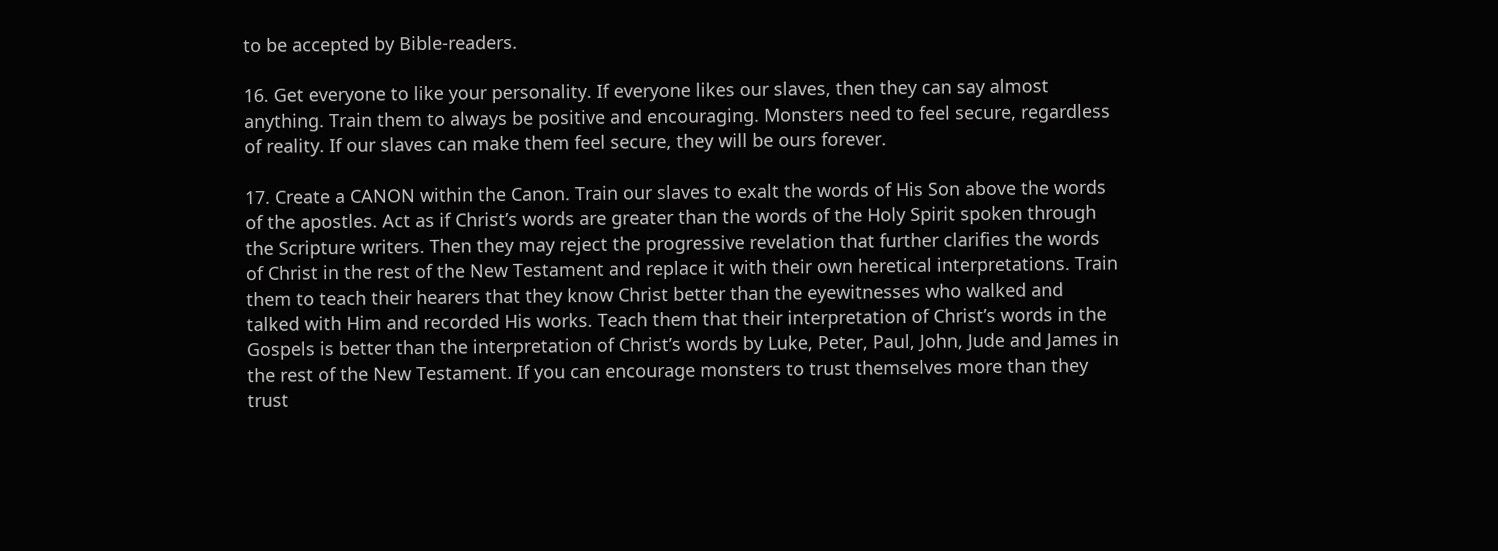to be accepted by Bible-readers.

16. Get everyone to like your personality. If everyone likes our slaves, then they can say almost anything. Train them to always be positive and encouraging. Monsters need to feel secure, regardless of reality. If our slaves can make them feel secure, they will be ours forever.

17. Create a CANON within the Canon. Train our slaves to exalt the words of His Son above the words of the apostles. Act as if Christ’s words are greater than the words of the Holy Spirit spoken through the Scripture writers. Then they may reject the progressive revelation that further clarifies the words of Christ in the rest of the New Testament and replace it with their own heretical interpretations. Train them to teach their hearers that they know Christ better than the eyewitnesses who walked and talked with Him and recorded His works. Teach them that their interpretation of Christ’s words in the Gospels is better than the interpretation of Christ’s words by Luke, Peter, Paul, John, Jude and James in the rest of the New Testament. If you can encourage monsters to trust themselves more than they trust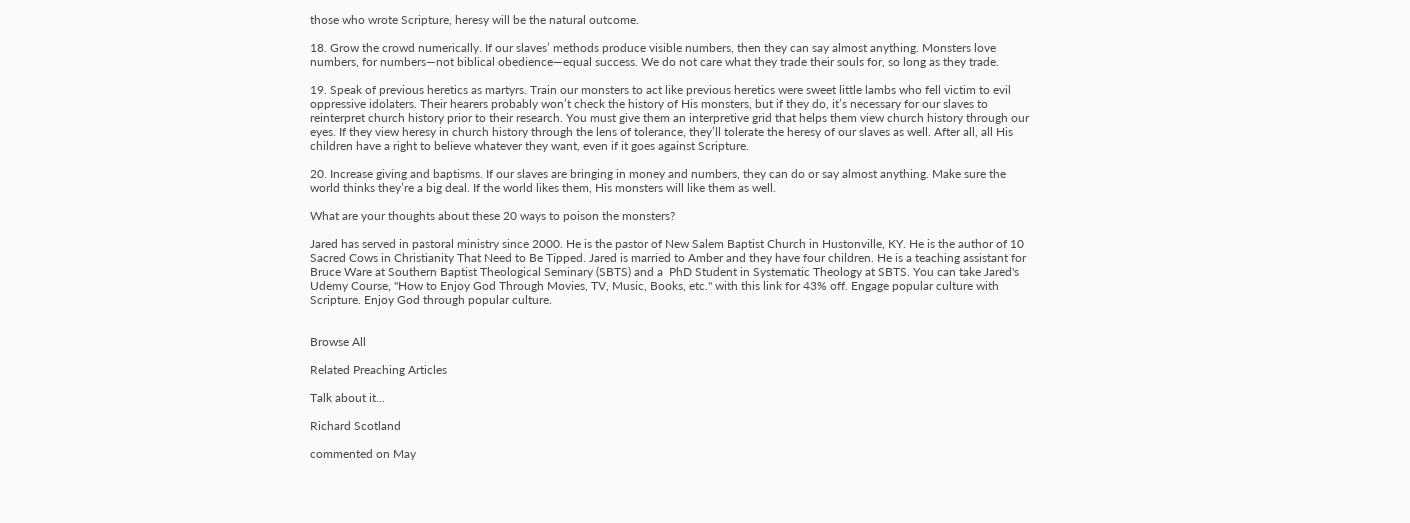those who wrote Scripture, heresy will be the natural outcome.

18. Grow the crowd numerically. If our slaves’ methods produce visible numbers, then they can say almost anything. Monsters love numbers, for numbers—not biblical obedience—equal success. We do not care what they trade their souls for, so long as they trade.

19. Speak of previous heretics as martyrs. Train our monsters to act like previous heretics were sweet little lambs who fell victim to evil oppressive idolaters. Their hearers probably won’t check the history of His monsters, but if they do, it’s necessary for our slaves to reinterpret church history prior to their research. You must give them an interpretive grid that helps them view church history through our eyes. If they view heresy in church history through the lens of tolerance, they’ll tolerate the heresy of our slaves as well. After all, all His children have a right to believe whatever they want, even if it goes against Scripture.

20. Increase giving and baptisms. If our slaves are bringing in money and numbers, they can do or say almost anything. Make sure the world thinks they’re a big deal. If the world likes them, His monsters will like them as well.

What are your thoughts about these 20 ways to poison the monsters?

Jared has served in pastoral ministry since 2000. He is the pastor of New Salem Baptist Church in Hustonville, KY. He is the author of 10 Sacred Cows in Christianity That Need to Be Tipped. Jared is married to Amber and they have four children. He is a teaching assistant for Bruce Ware at Southern Baptist Theological Seminary (SBTS) and a  PhD Student in Systematic Theology at SBTS. You can take Jared's Udemy Course, "How to Enjoy God Through Movies, TV, Music, Books, etc." with this link for 43% off. Engage popular culture with Scripture. Enjoy God through popular culture.


Browse All

Related Preaching Articles

Talk about it...

Richard Scotland

commented on May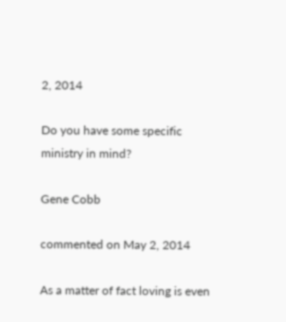2, 2014

Do you have some specific ministry in mind?

Gene Cobb

commented on May 2, 2014

As a matter of fact loving is even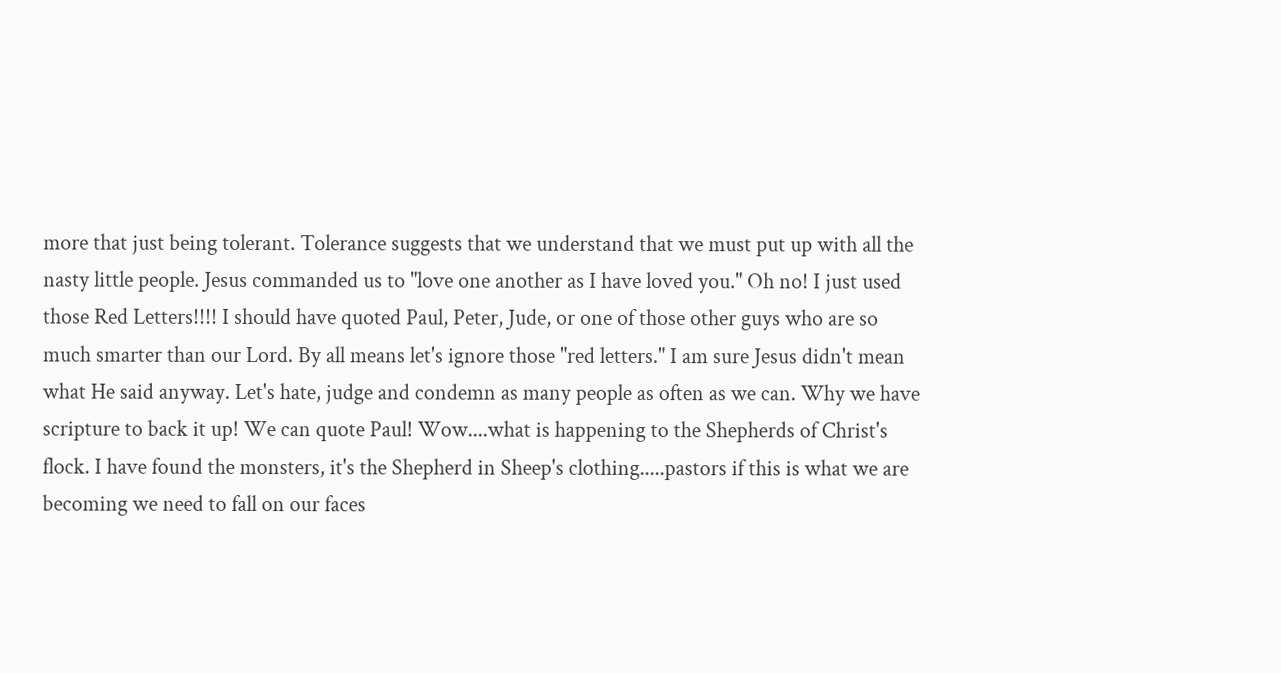more that just being tolerant. Tolerance suggests that we understand that we must put up with all the nasty little people. Jesus commanded us to "love one another as I have loved you." Oh no! I just used those Red Letters!!!! I should have quoted Paul, Peter, Jude, or one of those other guys who are so much smarter than our Lord. By all means let's ignore those "red letters." I am sure Jesus didn't mean what He said anyway. Let's hate, judge and condemn as many people as often as we can. Why we have scripture to back it up! We can quote Paul! Wow....what is happening to the Shepherds of Christ's flock. I have found the monsters, it's the Shepherd in Sheep's clothing.....pastors if this is what we are becoming we need to fall on our faces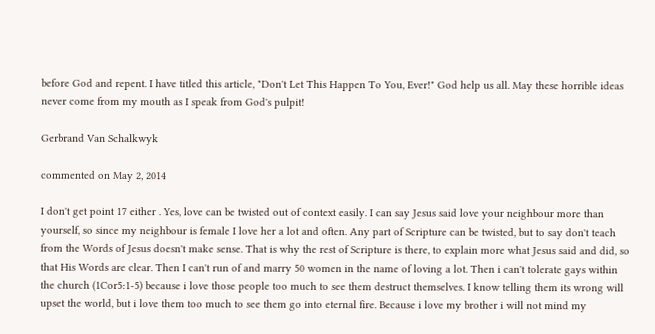before God and repent. I have titled this article, "Don't Let This Happen To You, Ever!" God help us all. May these horrible ideas never come from my mouth as I speak from God's pulpit!

Gerbrand Van Schalkwyk

commented on May 2, 2014

I don't get point 17 either . Yes, love can be twisted out of context easily. I can say Jesus said love your neighbour more than yourself, so since my neighbour is female I love her a lot and often. Any part of Scripture can be twisted, but to say don't teach from the Words of Jesus doesn't make sense. That is why the rest of Scripture is there, to explain more what Jesus said and did, so that His Words are clear. Then I can't run of and marry 50 women in the name of loving a lot. Then i can't tolerate gays within the church (1Cor5:1-5) because i love those people too much to see them destruct themselves. I know telling them its wrong will upset the world, but i love them too much to see them go into eternal fire. Because i love my brother i will not mind my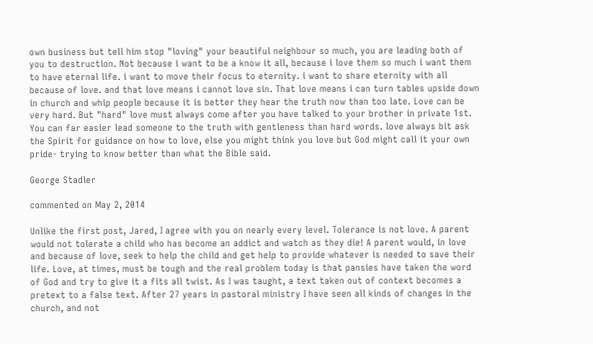own business but tell him stop "loving" your beautiful neighbour so much, you are leading both of you to destruction. Not because i want to be a know it all, because i love them so much i want them to have eternal life. i want to move their focus to eternity. i want to share eternity with all because of love. and that love means i cannot love sin. That love means i can turn tables upside down in church and whip people because it is better they hear the truth now than too late. Love can be very hard. But "hard" love must always come after you have talked to your brother in private 1st. You can far easier lead someone to the truth with gentleness than hard words. love always bit ask the Spirit for guidance on how to love, else you might think you love but God might call it your own pride- trying to know better than what the Bible said.

George Stadler

commented on May 2, 2014

Unlike the first post, Jared, I agree with you on nearly every level. Tolerance is not love. A parent would not tolerate a child who has become an addict and watch as they die! A parent would, in love and because of love, seek to help the child and get help to provide whatever is needed to save their life. Love, at times, must be tough and the real problem today is that pansies have taken the word of God and try to give it a fits all twist. As I was taught, a text taken out of context becomes a pretext to a false text. After 27 years in pastoral ministry I have seen all kinds of changes in the church, and not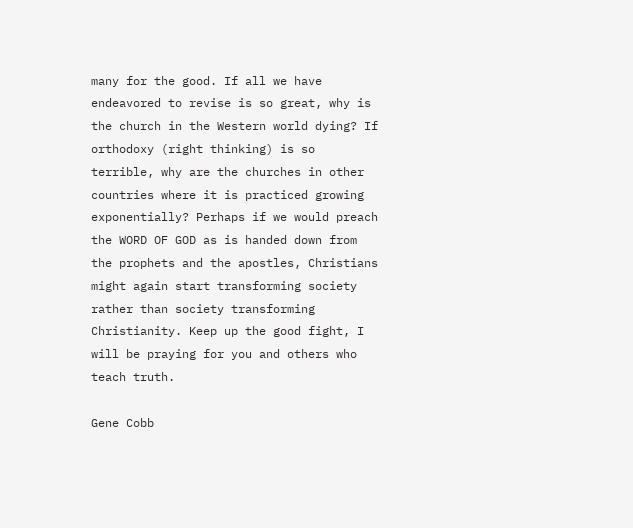many for the good. If all we have endeavored to revise is so great, why is the church in the Western world dying? If orthodoxy (right thinking) is so terrible, why are the churches in other countries where it is practiced growing exponentially? Perhaps if we would preach the WORD OF GOD as is handed down from the prophets and the apostles, Christians might again start transforming society rather than society transforming Christianity. Keep up the good fight, I will be praying for you and others who teach truth.

Gene Cobb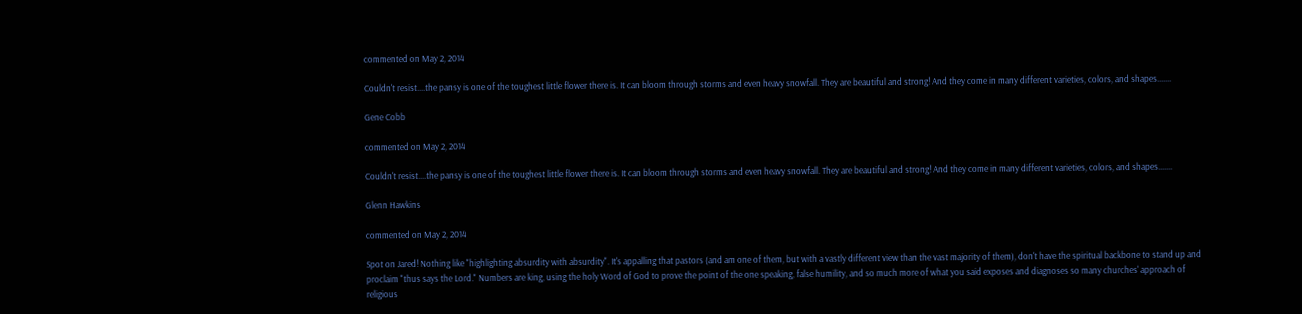commented on May 2, 2014

Couldn't resist....the pansy is one of the toughest little flower there is. It can bloom through storms and even heavy snowfall. They are beautiful and strong! And they come in many different varieties, colors, and shapes.......

Gene Cobb

commented on May 2, 2014

Couldn't resist....the pansy is one of the toughest little flower there is. It can bloom through storms and even heavy snowfall. They are beautiful and strong! And they come in many different varieties, colors, and shapes.......

Glenn Hawkins

commented on May 2, 2014

Spot on Jared! Nothing like "highlighting absurdity with absurdity". It's appalling that pastors (and am one of them, but with a vastly different view than the vast majority of them), don't have the spiritual backbone to stand up and proclaim "thus says the Lord." Numbers are king, using the holy Word of God to prove the point of the one speaking, false humility, and so much more of what you said exposes and diagnoses so many churches' approach of religious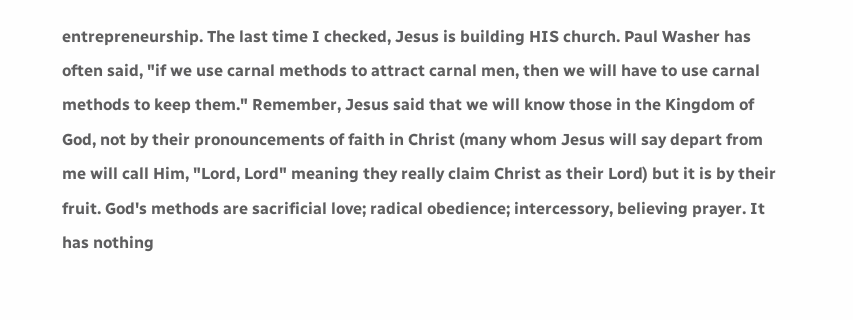entrepreneurship. The last time I checked, Jesus is building HIS church. Paul Washer has often said, "if we use carnal methods to attract carnal men, then we will have to use carnal methods to keep them." Remember, Jesus said that we will know those in the Kingdom of God, not by their pronouncements of faith in Christ (many whom Jesus will say depart from me will call Him, "Lord, Lord" meaning they really claim Christ as their Lord) but it is by their fruit. God's methods are sacrificial love; radical obedience; intercessory, believing prayer. It has nothing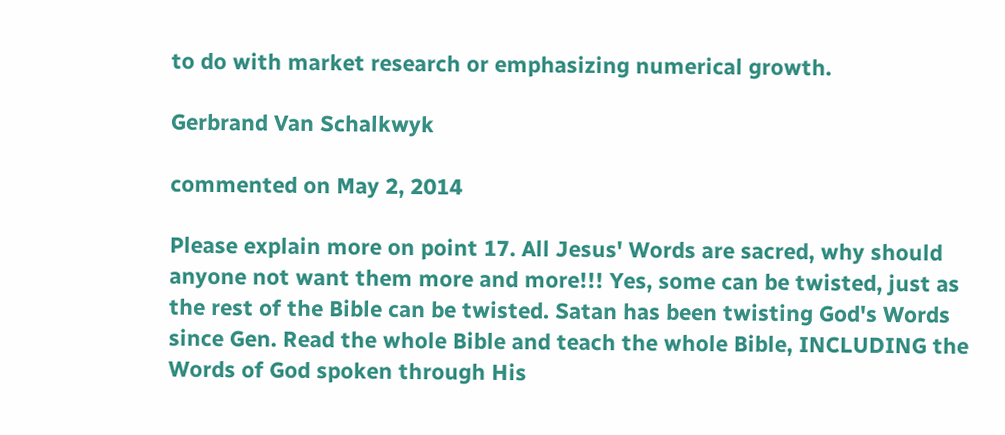to do with market research or emphasizing numerical growth.

Gerbrand Van Schalkwyk

commented on May 2, 2014

Please explain more on point 17. All Jesus' Words are sacred, why should anyone not want them more and more!!! Yes, some can be twisted, just as the rest of the Bible can be twisted. Satan has been twisting God's Words since Gen. Read the whole Bible and teach the whole Bible, INCLUDING the Words of God spoken through His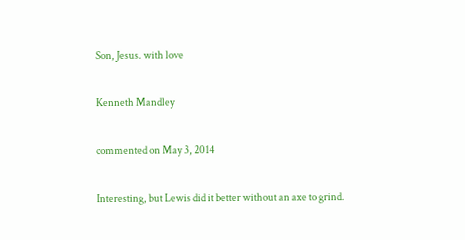Son, Jesus. with love

Kenneth Mandley

commented on May 3, 2014

Interesting, but Lewis did it better without an axe to grind.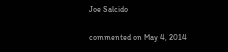Joe Salcido

commented on May 4, 2014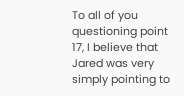To all of you questioning point 17, I believe that Jared was very simply pointing to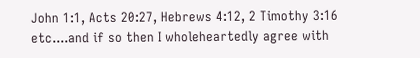John 1:1, Acts 20:27, Hebrews 4:12, 2 Timothy 3:16 etc....and if so then I wholeheartedly agree with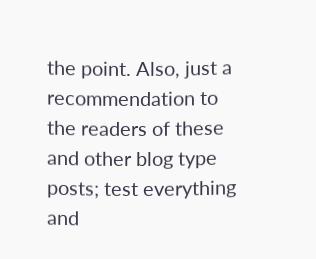the point. Also, just a recommendation to the readers of these and other blog type posts; test everything and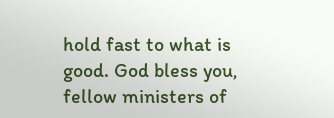hold fast to what is good. God bless you, fellow ministers of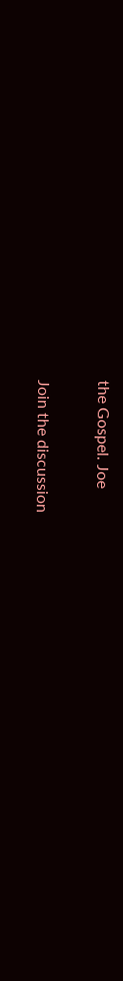the Gospel. Joe

Join the discussion